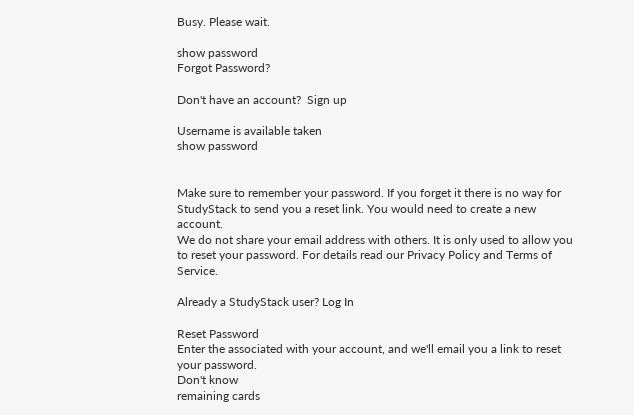Busy. Please wait.

show password
Forgot Password?

Don't have an account?  Sign up

Username is available taken
show password


Make sure to remember your password. If you forget it there is no way for StudyStack to send you a reset link. You would need to create a new account.
We do not share your email address with others. It is only used to allow you to reset your password. For details read our Privacy Policy and Terms of Service.

Already a StudyStack user? Log In

Reset Password
Enter the associated with your account, and we'll email you a link to reset your password.
Don't know
remaining cards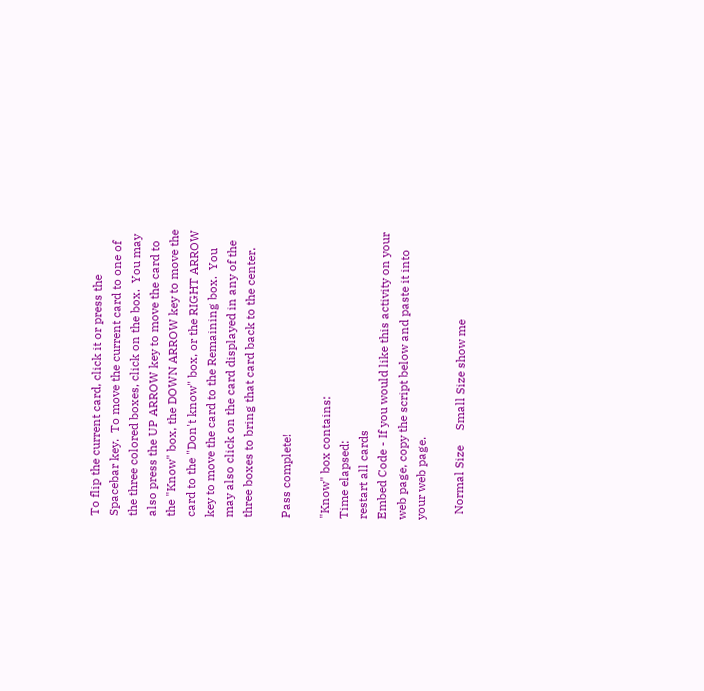To flip the current card, click it or press the Spacebar key.  To move the current card to one of the three colored boxes, click on the box.  You may also press the UP ARROW key to move the card to the "Know" box, the DOWN ARROW key to move the card to the "Don't know" box, or the RIGHT ARROW key to move the card to the Remaining box.  You may also click on the card displayed in any of the three boxes to bring that card back to the center.

Pass complete!

"Know" box contains:
Time elapsed:
restart all cards
Embed Code - If you would like this activity on your web page, copy the script below and paste it into your web page.

  Normal Size     Small Size show me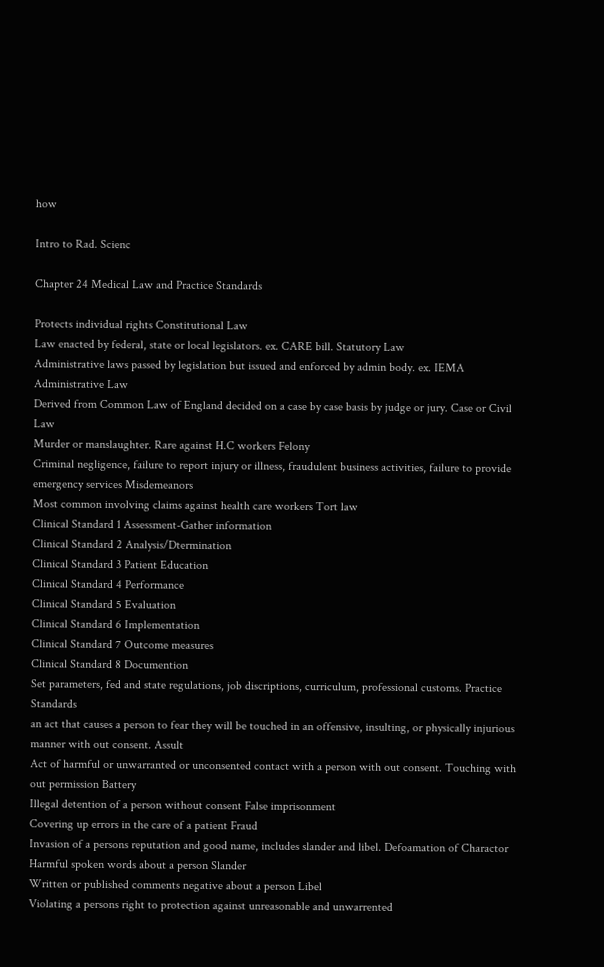how

Intro to Rad. Scienc

Chapter 24 Medical Law and Practice Standards

Protects individual rights Constitutional Law
Law enacted by federal, state or local legislators. ex. CARE bill. Statutory Law
Administrative laws passed by legislation but issued and enforced by admin body. ex. IEMA Administrative Law
Derived from Common Law of England decided on a case by case basis by judge or jury. Case or Civil Law
Murder or manslaughter. Rare against H.C workers Felony
Criminal negligence, failure to report injury or illness, fraudulent business activities, failure to provide emergency services Misdemeanors
Most common involving claims against health care workers Tort law
Clinical Standard 1 Assessment-Gather information
Clinical Standard 2 Analysis/Dtermination
Clinical Standard 3 Patient Education
Clinical Standard 4 Performance
Clinical Standard 5 Evaluation
Clinical Standard 6 Implementation
Clinical Standard 7 Outcome measures
Clinical Standard 8 Documention
Set parameters, fed and state regulations, job discriptions, curriculum, professional customs. Practice Standards
an act that causes a person to fear they will be touched in an offensive, insulting, or physically injurious manner with out consent. Assult
Act of harmful or unwarranted or unconsented contact with a person with out consent. Touching with out permission Battery
Illegal detention of a person without consent False imprisonment
Covering up errors in the care of a patient Fraud
Invasion of a persons reputation and good name, includes slander and libel. Defoamation of Charactor
Harmful spoken words about a person Slander
Written or published comments negative about a person Libel
Violating a persons right to protection against unreasonable and unwarrented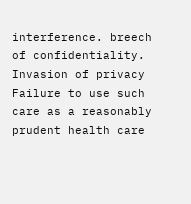interference. breech of confidentiality. Invasion of privacy
Failure to use such care as a reasonably prudent health care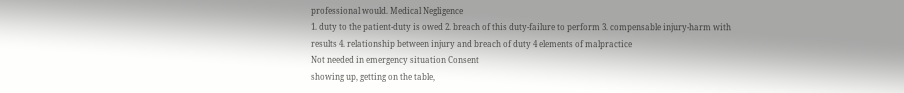professional would. Medical Negligence
1. duty to the patient-duty is owed 2. breach of this duty-failure to perform 3. compensable injury-harm with results 4. relationship between injury and breach of duty 4 elements of malpractice
Not needed in emergency situation Consent
showing up, getting on the table,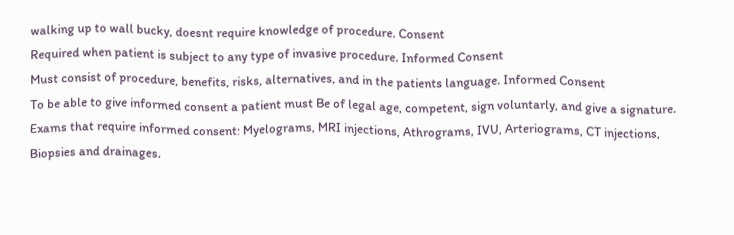walking up to wall bucky, doesnt require knowledge of procedure. Consent
Required when patient is subject to any type of invasive procedure. Informed Consent
Must consist of procedure, benefits, risks, alternatives, and in the patients language. Informed Consent
To be able to give informed consent a patient must Be of legal age, competent, sign voluntarly, and give a signature.
Exams that require informed consent: Myelograms, MRI injections, Athrograms, IVU, Arteriograms, CT injections, Biopsies and drainages.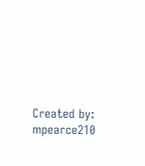Created by: mpearce210